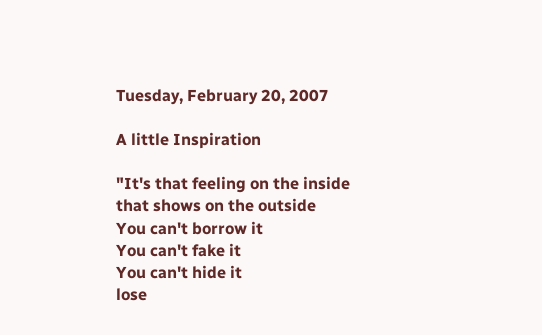Tuesday, February 20, 2007

A little Inspiration

"It's that feeling on the inside
that shows on the outside
You can't borrow it
You can't fake it
You can't hide it
lose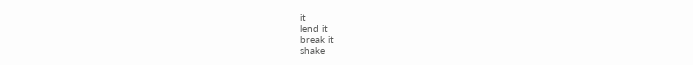it
lend it
break it
shake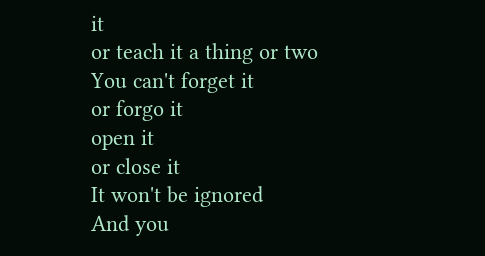it
or teach it a thing or two
You can't forget it
or forgo it
open it
or close it
It won't be ignored
And you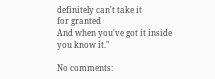definitely can't take it
for granted
And when you've got it inside
you know it."

No comments: